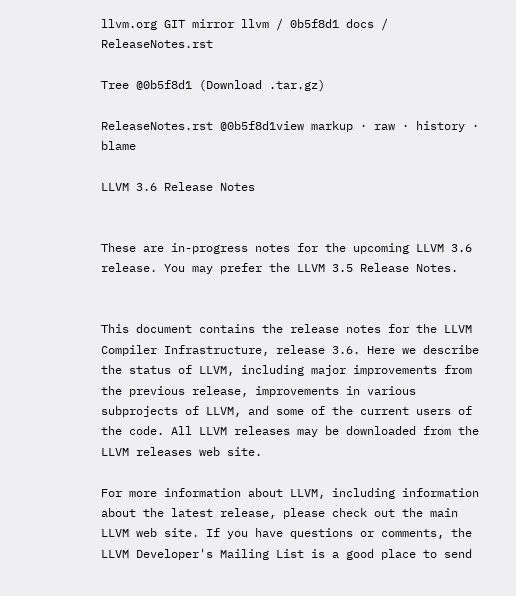llvm.org GIT mirror llvm / 0b5f8d1 docs / ReleaseNotes.rst

Tree @0b5f8d1 (Download .tar.gz)

ReleaseNotes.rst @0b5f8d1view markup · raw · history · blame

LLVM 3.6 Release Notes


These are in-progress notes for the upcoming LLVM 3.6 release. You may prefer the LLVM 3.5 Release Notes.


This document contains the release notes for the LLVM Compiler Infrastructure, release 3.6. Here we describe the status of LLVM, including major improvements from the previous release, improvements in various subprojects of LLVM, and some of the current users of the code. All LLVM releases may be downloaded from the LLVM releases web site.

For more information about LLVM, including information about the latest release, please check out the main LLVM web site. If you have questions or comments, the LLVM Developer's Mailing List is a good place to send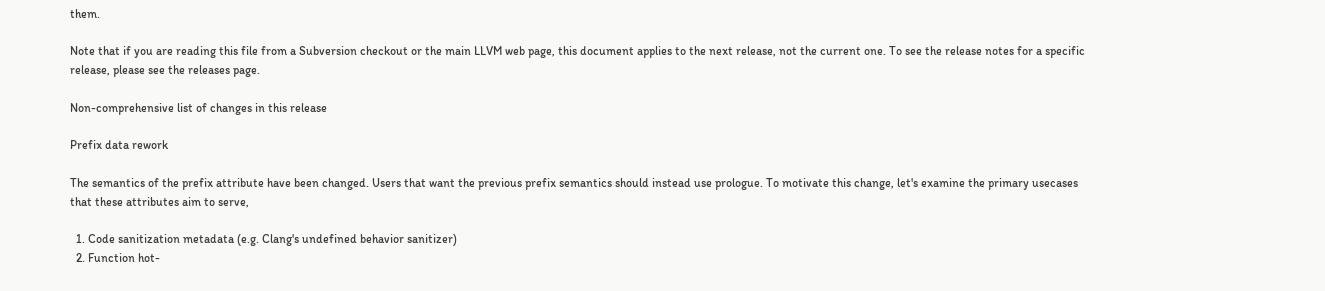them.

Note that if you are reading this file from a Subversion checkout or the main LLVM web page, this document applies to the next release, not the current one. To see the release notes for a specific release, please see the releases page.

Non-comprehensive list of changes in this release

Prefix data rework

The semantics of the prefix attribute have been changed. Users that want the previous prefix semantics should instead use prologue. To motivate this change, let's examine the primary usecases that these attributes aim to serve,

  1. Code sanitization metadata (e.g. Clang's undefined behavior sanitizer)
  2. Function hot-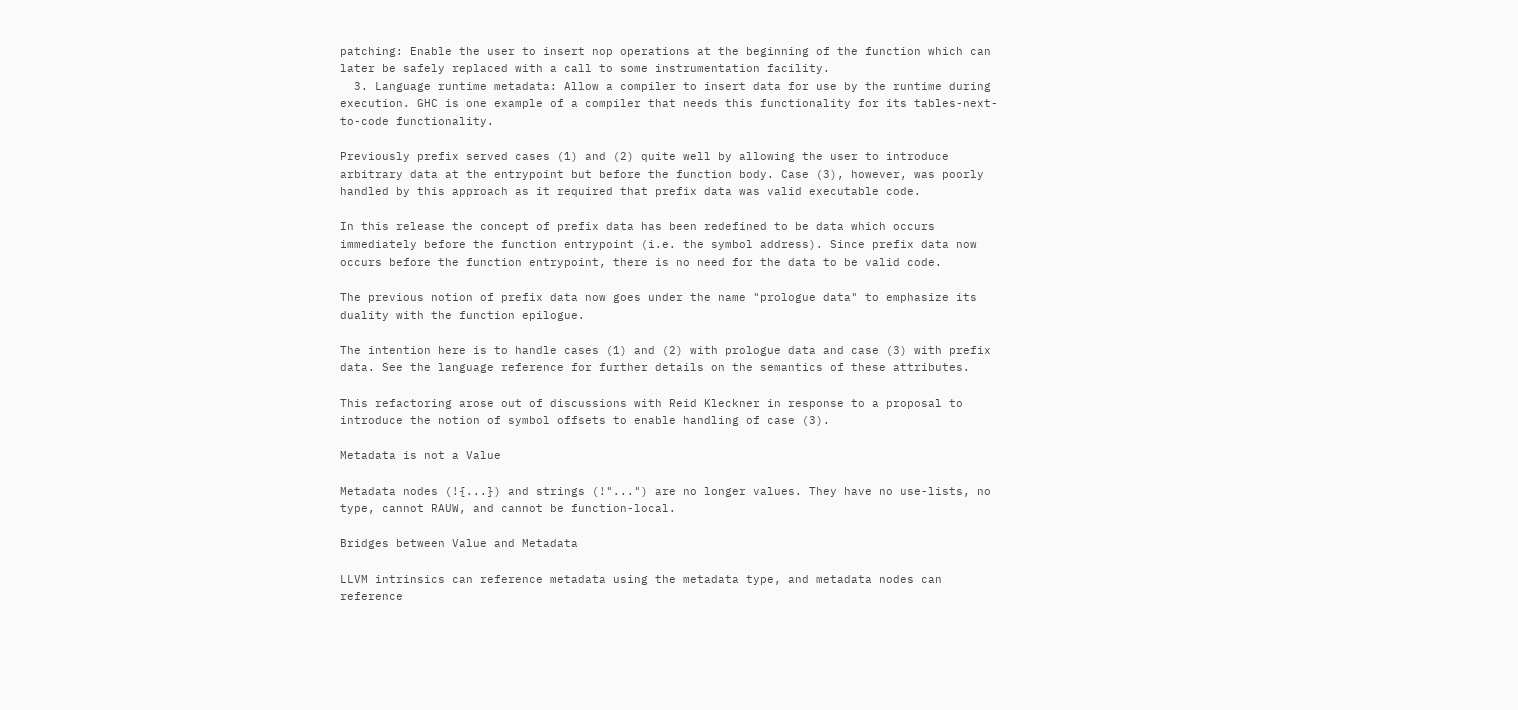patching: Enable the user to insert nop operations at the beginning of the function which can later be safely replaced with a call to some instrumentation facility.
  3. Language runtime metadata: Allow a compiler to insert data for use by the runtime during execution. GHC is one example of a compiler that needs this functionality for its tables-next-to-code functionality.

Previously prefix served cases (1) and (2) quite well by allowing the user to introduce arbitrary data at the entrypoint but before the function body. Case (3), however, was poorly handled by this approach as it required that prefix data was valid executable code.

In this release the concept of prefix data has been redefined to be data which occurs immediately before the function entrypoint (i.e. the symbol address). Since prefix data now occurs before the function entrypoint, there is no need for the data to be valid code.

The previous notion of prefix data now goes under the name "prologue data" to emphasize its duality with the function epilogue.

The intention here is to handle cases (1) and (2) with prologue data and case (3) with prefix data. See the language reference for further details on the semantics of these attributes.

This refactoring arose out of discussions with Reid Kleckner in response to a proposal to introduce the notion of symbol offsets to enable handling of case (3).

Metadata is not a Value

Metadata nodes (!{...}) and strings (!"...") are no longer values. They have no use-lists, no type, cannot RAUW, and cannot be function-local.

Bridges between Value and Metadata

LLVM intrinsics can reference metadata using the metadata type, and metadata nodes can reference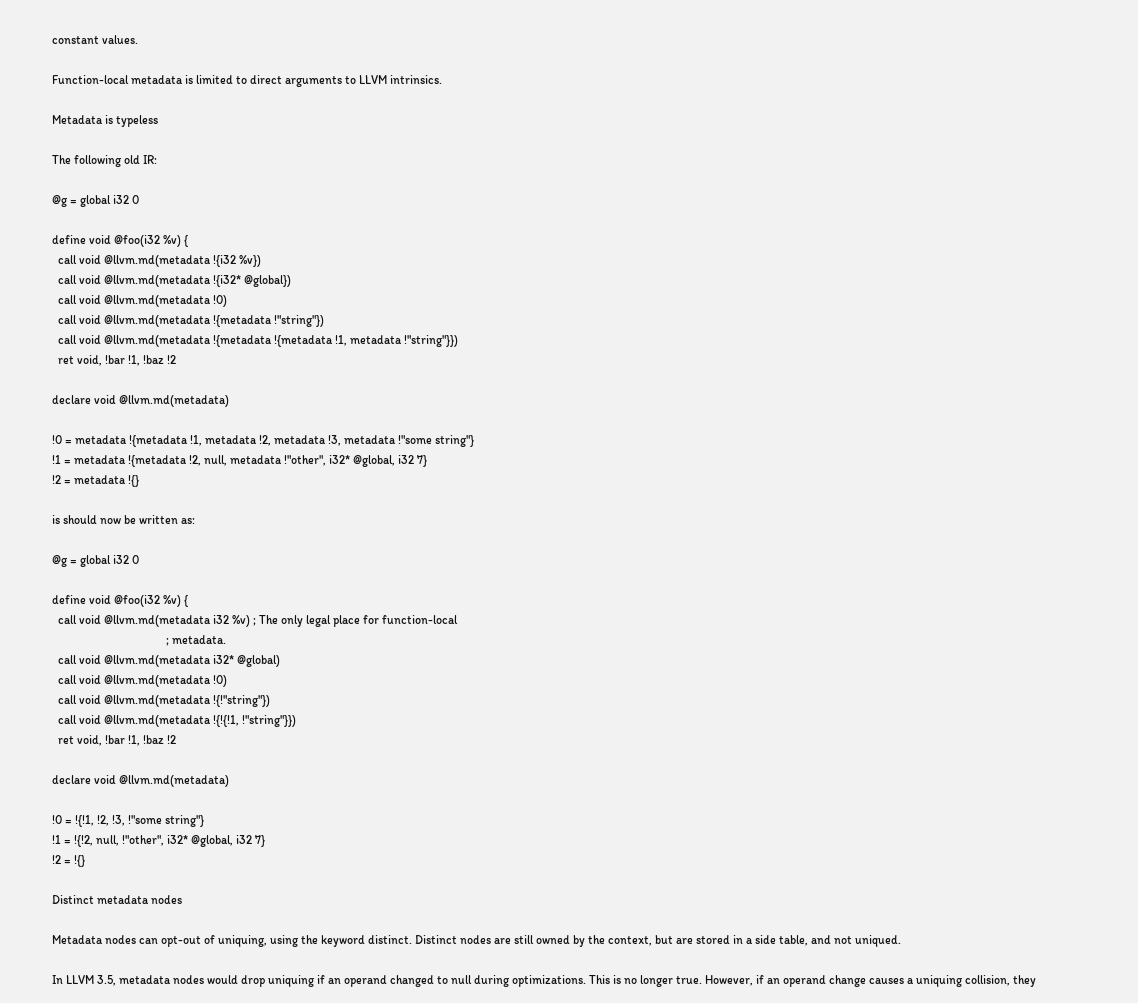constant values.

Function-local metadata is limited to direct arguments to LLVM intrinsics.

Metadata is typeless

The following old IR:

@g = global i32 0

define void @foo(i32 %v) {
  call void @llvm.md(metadata !{i32 %v})
  call void @llvm.md(metadata !{i32* @global})
  call void @llvm.md(metadata !0)
  call void @llvm.md(metadata !{metadata !"string"})
  call void @llvm.md(metadata !{metadata !{metadata !1, metadata !"string"}})
  ret void, !bar !1, !baz !2

declare void @llvm.md(metadata)

!0 = metadata !{metadata !1, metadata !2, metadata !3, metadata !"some string"}
!1 = metadata !{metadata !2, null, metadata !"other", i32* @global, i32 7}
!2 = metadata !{}

is should now be written as:

@g = global i32 0

define void @foo(i32 %v) {
  call void @llvm.md(metadata i32 %v) ; The only legal place for function-local
                                      ; metadata.
  call void @llvm.md(metadata i32* @global)
  call void @llvm.md(metadata !0)
  call void @llvm.md(metadata !{!"string"})
  call void @llvm.md(metadata !{!{!1, !"string"}})
  ret void, !bar !1, !baz !2

declare void @llvm.md(metadata)

!0 = !{!1, !2, !3, !"some string"}
!1 = !{!2, null, !"other", i32* @global, i32 7}
!2 = !{}

Distinct metadata nodes

Metadata nodes can opt-out of uniquing, using the keyword distinct. Distinct nodes are still owned by the context, but are stored in a side table, and not uniqued.

In LLVM 3.5, metadata nodes would drop uniquing if an operand changed to null during optimizations. This is no longer true. However, if an operand change causes a uniquing collision, they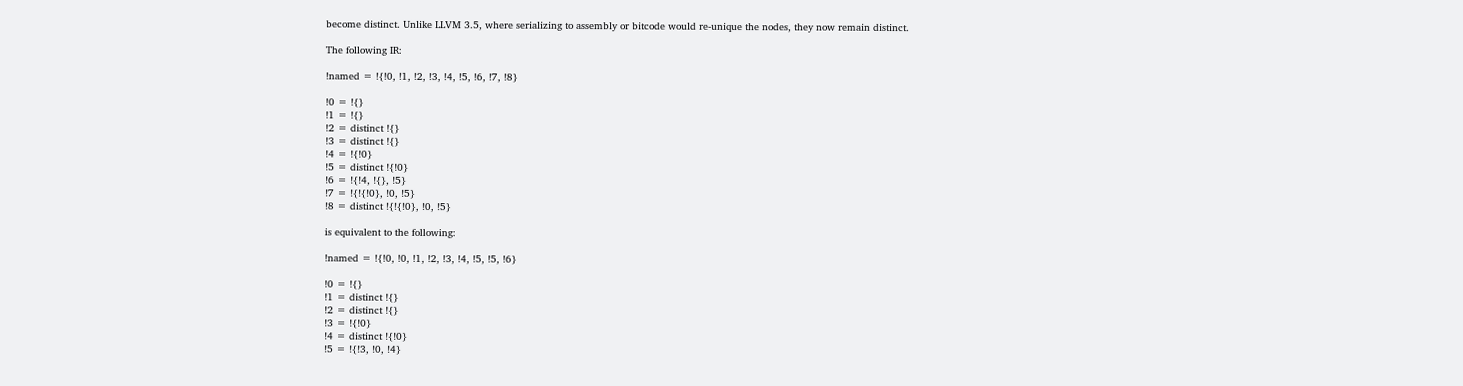become distinct. Unlike LLVM 3.5, where serializing to assembly or bitcode would re-unique the nodes, they now remain distinct.

The following IR:

!named = !{!0, !1, !2, !3, !4, !5, !6, !7, !8}

!0 = !{}
!1 = !{}
!2 = distinct !{}
!3 = distinct !{}
!4 = !{!0}
!5 = distinct !{!0}
!6 = !{!4, !{}, !5}
!7 = !{!{!0}, !0, !5}
!8 = distinct !{!{!0}, !0, !5}

is equivalent to the following:

!named = !{!0, !0, !1, !2, !3, !4, !5, !5, !6}

!0 = !{}
!1 = distinct !{}
!2 = distinct !{}
!3 = !{!0}
!4 = distinct !{!0}
!5 = !{!3, !0, !4}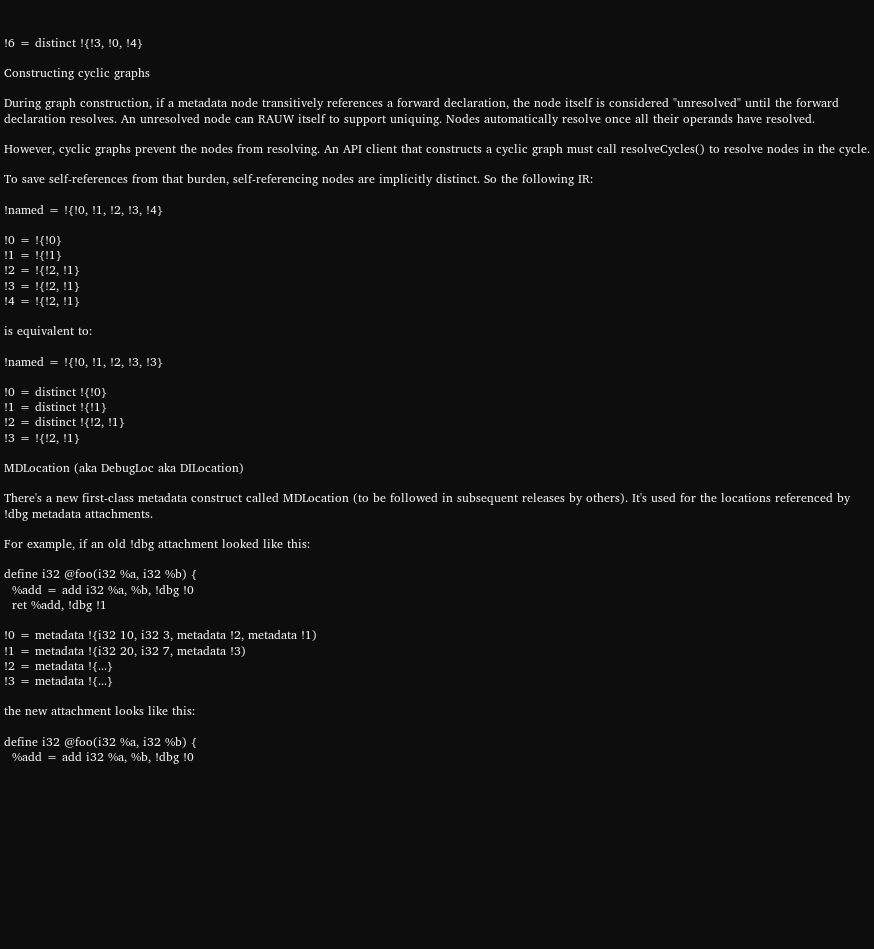!6 = distinct !{!3, !0, !4}

Constructing cyclic graphs

During graph construction, if a metadata node transitively references a forward declaration, the node itself is considered "unresolved" until the forward declaration resolves. An unresolved node can RAUW itself to support uniquing. Nodes automatically resolve once all their operands have resolved.

However, cyclic graphs prevent the nodes from resolving. An API client that constructs a cyclic graph must call resolveCycles() to resolve nodes in the cycle.

To save self-references from that burden, self-referencing nodes are implicitly distinct. So the following IR:

!named = !{!0, !1, !2, !3, !4}

!0 = !{!0}
!1 = !{!1}
!2 = !{!2, !1}
!3 = !{!2, !1}
!4 = !{!2, !1}

is equivalent to:

!named = !{!0, !1, !2, !3, !3}

!0 = distinct !{!0}
!1 = distinct !{!1}
!2 = distinct !{!2, !1}
!3 = !{!2, !1}

MDLocation (aka DebugLoc aka DILocation)

There's a new first-class metadata construct called MDLocation (to be followed in subsequent releases by others). It's used for the locations referenced by !dbg metadata attachments.

For example, if an old !dbg attachment looked like this:

define i32 @foo(i32 %a, i32 %b) {
  %add = add i32 %a, %b, !dbg !0
  ret %add, !dbg !1

!0 = metadata !{i32 10, i32 3, metadata !2, metadata !1)
!1 = metadata !{i32 20, i32 7, metadata !3)
!2 = metadata !{...}
!3 = metadata !{...}

the new attachment looks like this:

define i32 @foo(i32 %a, i32 %b) {
  %add = add i32 %a, %b, !dbg !0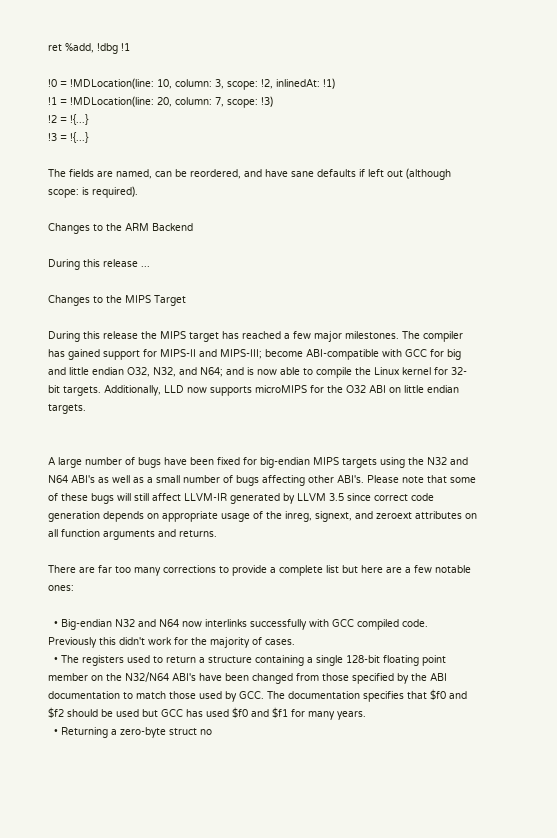ret %add, !dbg !1

!0 = !MDLocation(line: 10, column: 3, scope: !2, inlinedAt: !1)
!1 = !MDLocation(line: 20, column: 7, scope: !3)
!2 = !{...}
!3 = !{...}

The fields are named, can be reordered, and have sane defaults if left out (although scope: is required).

Changes to the ARM Backend

During this release ...

Changes to the MIPS Target

During this release the MIPS target has reached a few major milestones. The compiler has gained support for MIPS-II and MIPS-III; become ABI-compatible with GCC for big and little endian O32, N32, and N64; and is now able to compile the Linux kernel for 32-bit targets. Additionally, LLD now supports microMIPS for the O32 ABI on little endian targets.


A large number of bugs have been fixed for big-endian MIPS targets using the N32 and N64 ABI's as well as a small number of bugs affecting other ABI's. Please note that some of these bugs will still affect LLVM-IR generated by LLVM 3.5 since correct code generation depends on appropriate usage of the inreg, signext, and zeroext attributes on all function arguments and returns.

There are far too many corrections to provide a complete list but here are a few notable ones:

  • Big-endian N32 and N64 now interlinks successfully with GCC compiled code. Previously this didn't work for the majority of cases.
  • The registers used to return a structure containing a single 128-bit floating point member on the N32/N64 ABI's have been changed from those specified by the ABI documentation to match those used by GCC. The documentation specifies that $f0 and $f2 should be used but GCC has used $f0 and $f1 for many years.
  • Returning a zero-byte struct no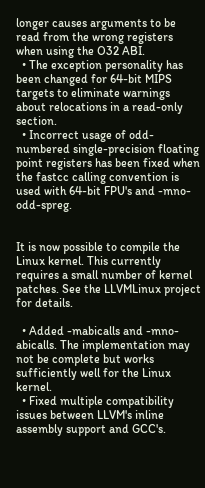longer causes arguments to be read from the wrong registers when using the O32 ABI.
  • The exception personality has been changed for 64-bit MIPS targets to eliminate warnings about relocations in a read-only section.
  • Incorrect usage of odd-numbered single-precision floating point registers has been fixed when the fastcc calling convention is used with 64-bit FPU's and -mno-odd-spreg.


It is now possible to compile the Linux kernel. This currently requires a small number of kernel patches. See the LLVMLinux project for details.

  • Added -mabicalls and -mno-abicalls. The implementation may not be complete but works sufficiently well for the Linux kernel.
  • Fixed multiple compatibility issues between LLVM's inline assembly support and GCC's.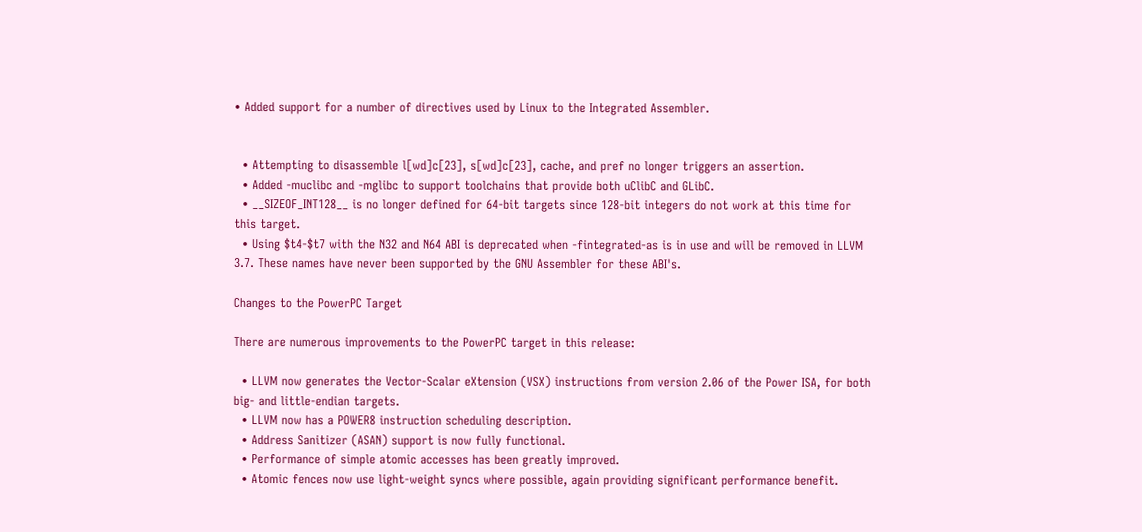• Added support for a number of directives used by Linux to the Integrated Assembler.


  • Attempting to disassemble l[wd]c[23], s[wd]c[23], cache, and pref no longer triggers an assertion.
  • Added -muclibc and -mglibc to support toolchains that provide both uClibC and GLibC.
  • __SIZEOF_INT128__ is no longer defined for 64-bit targets since 128-bit integers do not work at this time for this target.
  • Using $t4-$t7 with the N32 and N64 ABI is deprecated when -fintegrated-as is in use and will be removed in LLVM 3.7. These names have never been supported by the GNU Assembler for these ABI's.

Changes to the PowerPC Target

There are numerous improvements to the PowerPC target in this release:

  • LLVM now generates the Vector-Scalar eXtension (VSX) instructions from version 2.06 of the Power ISA, for both big- and little-endian targets.
  • LLVM now has a POWER8 instruction scheduling description.
  • Address Sanitizer (ASAN) support is now fully functional.
  • Performance of simple atomic accesses has been greatly improved.
  • Atomic fences now use light-weight syncs where possible, again providing significant performance benefit.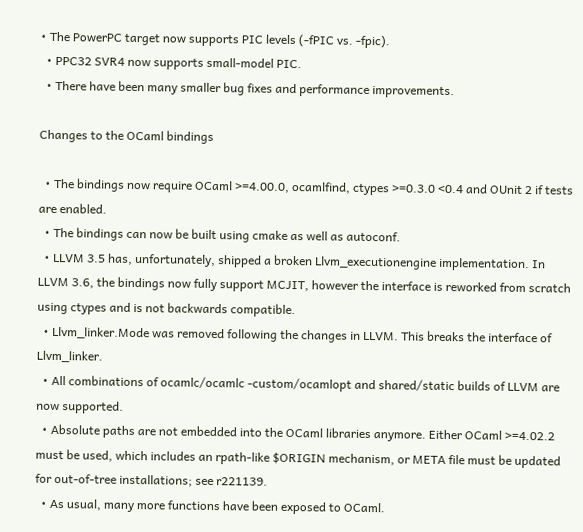• The PowerPC target now supports PIC levels (-fPIC vs. -fpic).
  • PPC32 SVR4 now supports small-model PIC.
  • There have been many smaller bug fixes and performance improvements.

Changes to the OCaml bindings

  • The bindings now require OCaml >=4.00.0, ocamlfind, ctypes >=0.3.0 <0.4 and OUnit 2 if tests are enabled.
  • The bindings can now be built using cmake as well as autoconf.
  • LLVM 3.5 has, unfortunately, shipped a broken Llvm_executionengine implementation. In LLVM 3.6, the bindings now fully support MCJIT, however the interface is reworked from scratch using ctypes and is not backwards compatible.
  • Llvm_linker.Mode was removed following the changes in LLVM. This breaks the interface of Llvm_linker.
  • All combinations of ocamlc/ocamlc -custom/ocamlopt and shared/static builds of LLVM are now supported.
  • Absolute paths are not embedded into the OCaml libraries anymore. Either OCaml >=4.02.2 must be used, which includes an rpath-like $ORIGIN mechanism, or META file must be updated for out-of-tree installations; see r221139.
  • As usual, many more functions have been exposed to OCaml.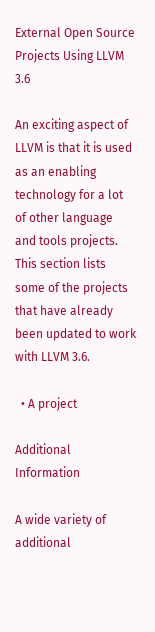External Open Source Projects Using LLVM 3.6

An exciting aspect of LLVM is that it is used as an enabling technology for a lot of other language and tools projects. This section lists some of the projects that have already been updated to work with LLVM 3.6.

  • A project

Additional Information

A wide variety of additional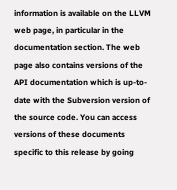information is available on the LLVM web page, in particular in the documentation section. The web page also contains versions of the API documentation which is up-to-date with the Subversion version of the source code. You can access versions of these documents specific to this release by going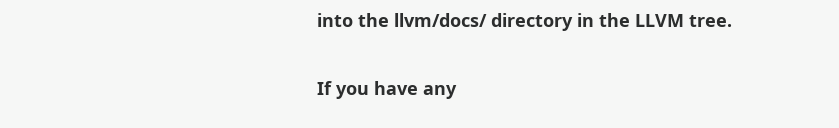into the llvm/docs/ directory in the LLVM tree.

If you have any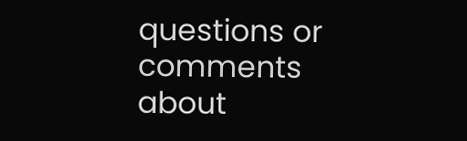questions or comments about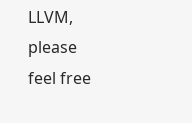LLVM, please feel free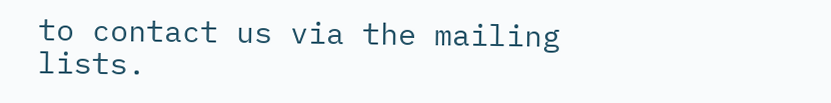to contact us via the mailing lists.